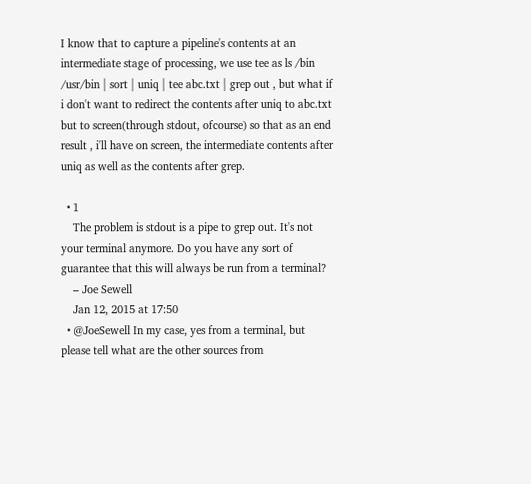I know that to capture a pipeline's contents at an intermediate stage of processing, we use tee as ls /bin /usr/bin | sort | uniq | tee abc.txt | grep out , but what if i don't want to redirect the contents after uniq to abc.txt but to screen(through stdout, ofcourse) so that as an end result , i'll have on screen, the intermediate contents after uniq as well as the contents after grep.

  • 1
    The problem is stdout is a pipe to grep out. It's not your terminal anymore. Do you have any sort of guarantee that this will always be run from a terminal?
    – Joe Sewell
    Jan 12, 2015 at 17:50
  • @JoeSewell In my case, yes from a terminal, but please tell what are the other sources from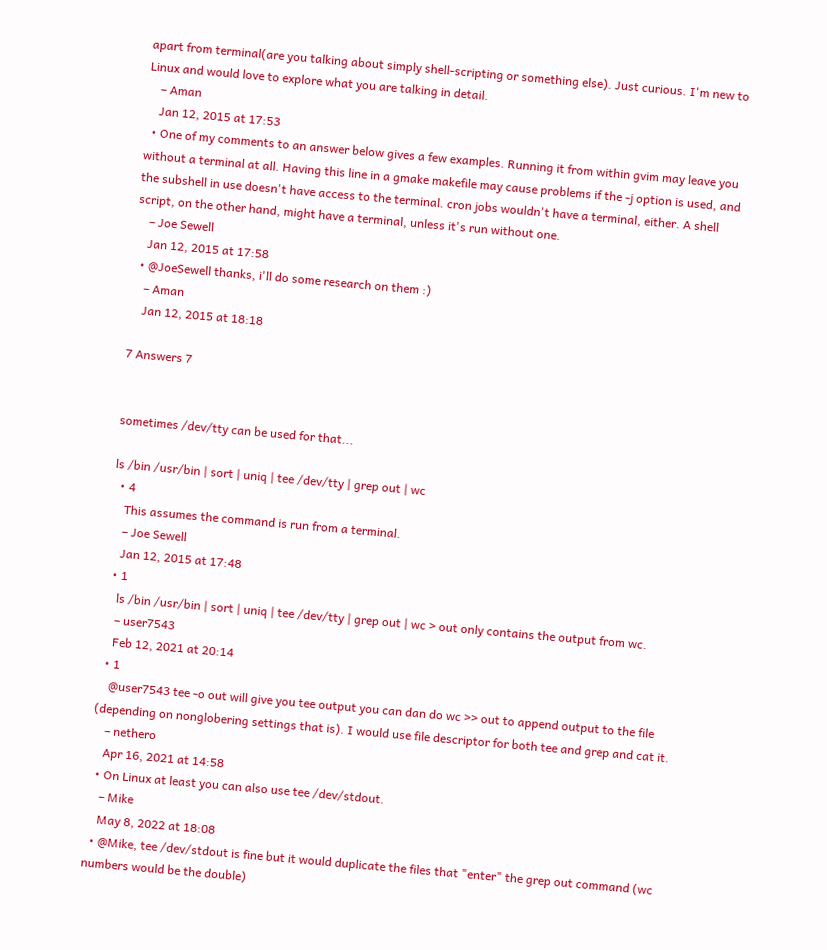apart from terminal(are you talking about simply shell-scripting or something else). Just curious. I'm new to Linux and would love to explore what you are talking in detail.
    – Aman
    Jan 12, 2015 at 17:53
  • One of my comments to an answer below gives a few examples. Running it from within gvim may leave you without a terminal at all. Having this line in a gmake makefile may cause problems if the -j option is used, and the subshell in use doesn't have access to the terminal. cron jobs wouldn't have a terminal, either. A shell script, on the other hand, might have a terminal, unless it's run without one.
    – Joe Sewell
    Jan 12, 2015 at 17:58
  • @JoeSewell thanks, i'll do some research on them :)
    – Aman
    Jan 12, 2015 at 18:18

7 Answers 7


sometimes /dev/tty can be used for that...

ls /bin /usr/bin | sort | uniq | tee /dev/tty | grep out | wc
  • 4
    This assumes the command is run from a terminal.
    – Joe Sewell
    Jan 12, 2015 at 17:48
  • 1
    ls /bin /usr/bin | sort | uniq | tee /dev/tty | grep out | wc > out only contains the output from wc.
    – user7543
    Feb 12, 2021 at 20:14
  • 1
    @user7543 tee -o out will give you tee output you can dan do wc >> out to append output to the file (depending on nonglobering settings that is). I would use file descriptor for both tee and grep and cat it.
    – nethero
    Apr 16, 2021 at 14:58
  • On Linux at least you can also use tee /dev/stdout.
    – Mike
    May 8, 2022 at 18:08
  • @Mike, tee /dev/stdout is fine but it would duplicate the files that "enter" the grep out command (wc numbers would be the double)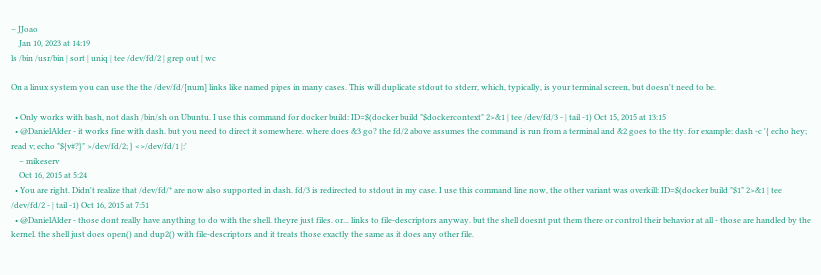– JJoao
    Jan 10, 2023 at 14:19
ls /bin /usr/bin | sort | uniq | tee /dev/fd/2 | grep out | wc

On a linux system you can use the the /dev/fd/[num] links like named pipes in many cases. This will duplicate stdout to stderr, which, typically, is your terminal screen, but doesn't need to be.

  • Only works with bash, not dash /bin/sh on Ubuntu. I use this command for docker build: ID=$(docker build "$dockercontext" 2>&1 | tee /dev/fd/3 - | tail -1) Oct 15, 2015 at 13:15
  • @DanielAlder - it works fine with dash. but you need to direct it somewhere. where does &3 go? the fd/2 above assumes the command is run from a terminal and &2 goes to the tty. for example: dash -c '{ echo hey; read v; echo "${v#?}" >/dev/fd/2; } <>/dev/fd/1 |:'
    – mikeserv
    Oct 16, 2015 at 5:24
  • You are right. Didn't realize that /dev/fd/* are now also supported in dash. fd/3 is redirected to stdout in my case. I use this command line now, the other variant was overkill: ID=$(docker build "$1" 2>&1 | tee /dev/fd/2 - | tail -1) Oct 16, 2015 at 7:51
  • @DanielAlder - those dont really have anything to do with the shell. theyre just files. or... links to file-descriptors anyway. but the shell doesnt put them there or control their behavior at all - those are handled by the kernel. the shell just does open() and dup2() with file-descriptors and it treats those exactly the same as it does any other file.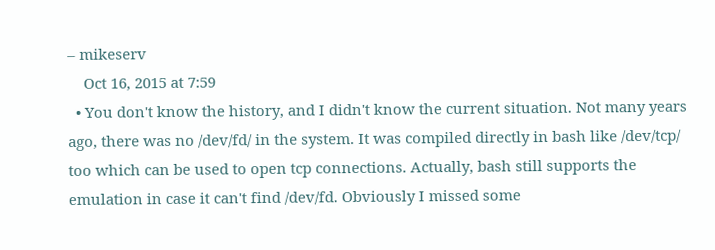– mikeserv
    Oct 16, 2015 at 7:59
  • You don't know the history, and I didn't know the current situation. Not many years ago, there was no /dev/fd/ in the system. It was compiled directly in bash like /dev/tcp/ too which can be used to open tcp connections. Actually, bash still supports the emulation in case it can't find /dev/fd. Obviously I missed some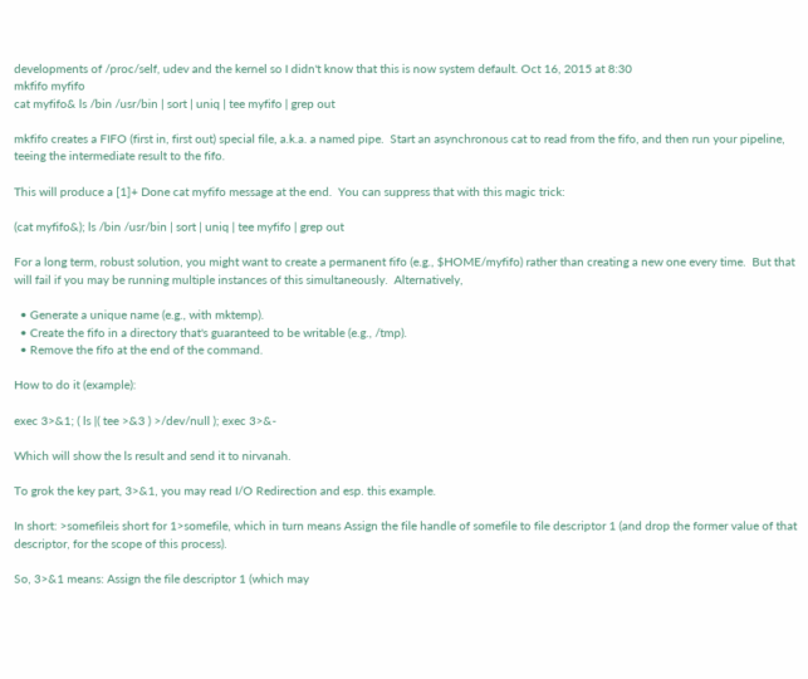developments of /proc/self, udev and the kernel so I didn't know that this is now system default. Oct 16, 2015 at 8:30
mkfifo myfifo
cat myfifo& ls /bin /usr/bin | sort | uniq | tee myfifo | grep out

mkfifo creates a FIFO (first in, first out) special file, a.k.a. a named pipe.  Start an asynchronous cat to read from the fifo, and then run your pipeline, teeing the intermediate result to the fifo.

This will produce a [1]+ Done cat myfifo message at the end.  You can suppress that with this magic trick:

(cat myfifo&); ls /bin /usr/bin | sort | uniq | tee myfifo | grep out

For a long term, robust solution, you might want to create a permanent fifo (e.g., $HOME/myfifo) rather than creating a new one every time.  But that will fail if you may be running multiple instances of this simultaneously.  Alternatively,

  • Generate a unique name (e.g., with mktemp).
  • Create the fifo in a directory that's guaranteed to be writable (e.g., /tmp).
  • Remove the fifo at the end of the command.

How to do it (example):

exec 3>&1; ( ls |( tee >&3 ) >/dev/null ); exec 3>&-

Which will show the ls result and send it to nirvanah.

To grok the key part, 3>&1, you may read I/O Redirection and esp. this example.

In short: >somefileis short for 1>somefile, which in turn means Assign the file handle of somefile to file descriptor 1 (and drop the former value of that descriptor, for the scope of this process).

So, 3>&1 means: Assign the file descriptor 1 (which may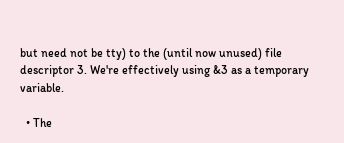but need not be tty) to the (until now unused) file descriptor 3. We're effectively using &3 as a temporary variable.

  • The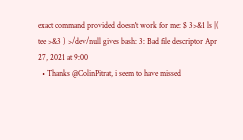exact command provided doesn't work for me: $ 3>&1 ls |( tee >&3 ) >/dev/null gives bash: 3: Bad file descriptor Apr 27, 2021 at 9:00
  • Thanks @ColinPitrat, i seem to have missed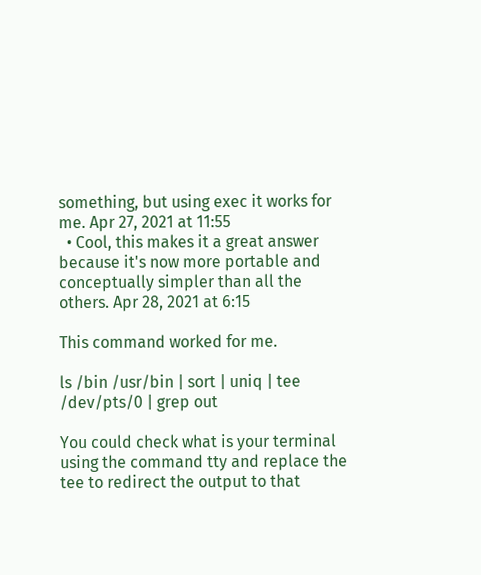something, but using exec it works for me. Apr 27, 2021 at 11:55
  • Cool, this makes it a great answer because it's now more portable and conceptually simpler than all the others. Apr 28, 2021 at 6:15

This command worked for me.

ls /bin /usr/bin | sort | uniq | tee /dev/pts/0 | grep out

You could check what is your terminal using the command tty and replace the tee to redirect the output to that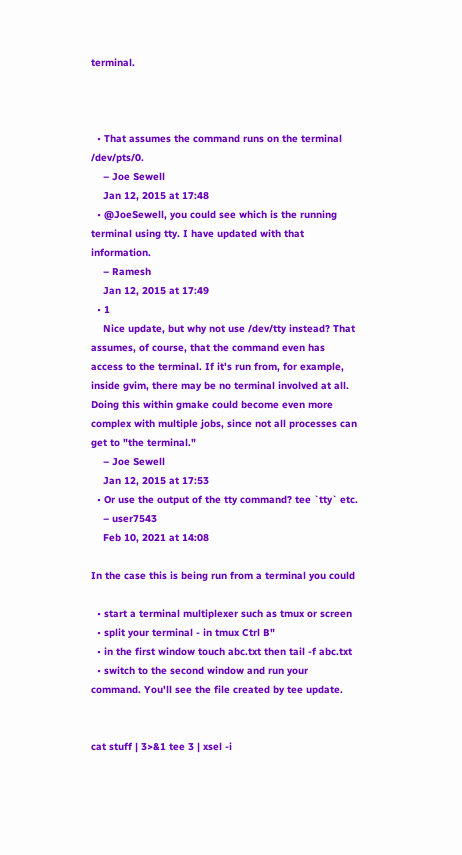terminal.



  • That assumes the command runs on the terminal /dev/pts/0.
    – Joe Sewell
    Jan 12, 2015 at 17:48
  • @JoeSewell, you could see which is the running terminal using tty. I have updated with that information.
    – Ramesh
    Jan 12, 2015 at 17:49
  • 1
    Nice update, but why not use /dev/tty instead? That assumes, of course, that the command even has access to the terminal. If it's run from, for example, inside gvim, there may be no terminal involved at all. Doing this within gmake could become even more complex with multiple jobs, since not all processes can get to "the terminal."
    – Joe Sewell
    Jan 12, 2015 at 17:53
  • Or use the output of the tty command? tee `tty` etc.
    – user7543
    Feb 10, 2021 at 14:08

In the case this is being run from a terminal you could

  • start a terminal multiplexer such as tmux or screen
  • split your terminal - in tmux Ctrl B"
  • in the first window touch abc.txt then tail -f abc.txt
  • switch to the second window and run your command. You'll see the file created by tee update.


cat stuff | 3>&1 tee 3 | xsel -i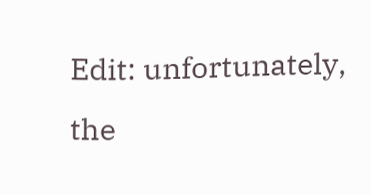Edit: unfortunately, the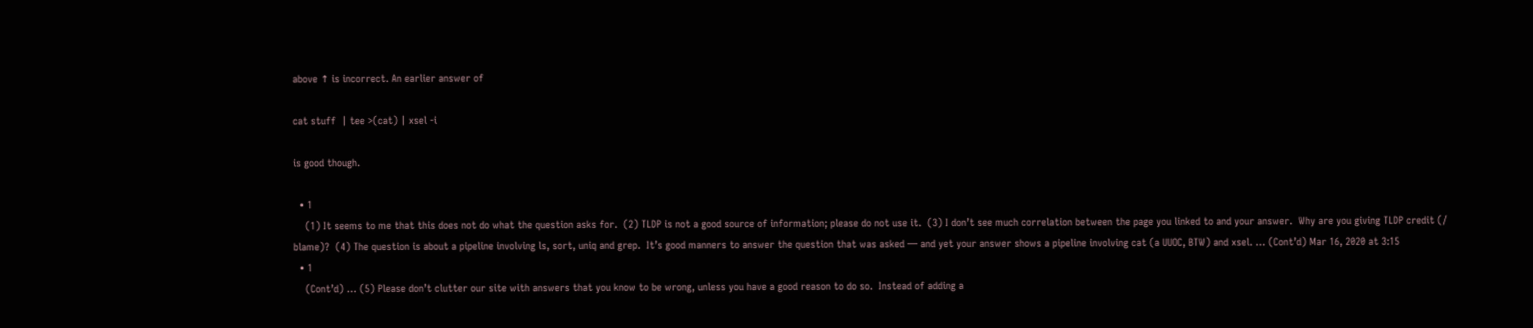above ↑ is incorrect. An earlier answer of

cat stuff  | tee >(cat) | xsel -i

is good though.

  • 1
    (1) It seems to me that this does not do what the question asks for.  (2) TLDP is not a good source of information; please do not use it.  (3) I don’t see much correlation between the page you linked to and your answer.  Why are you giving TLDP credit (/ blame)?  (4) The question is about a pipeline involving ls, sort, uniq and grep.  It’s good manners to answer the question that was asked — and yet your answer shows a pipeline involving cat (a UUOC, BTW) and xsel. … (Cont’d) Mar 16, 2020 at 3:15
  • 1
    (Cont’d) … (5) Please don’t clutter our site with answers that you know to be wrong, unless you have a good reason to do so.  Instead of adding a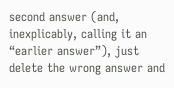second answer (and, inexplicably, calling it an “earlier answer”), just delete the wrong answer and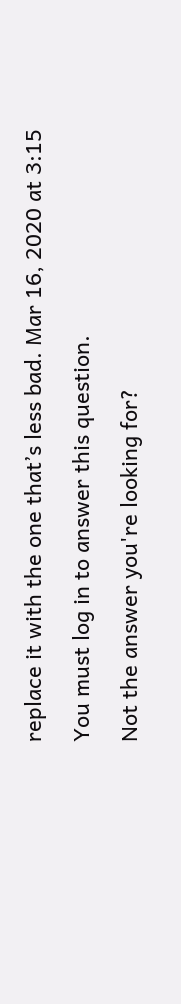replace it with the one that’s less bad. Mar 16, 2020 at 3:15

You must log in to answer this question.

Not the answer you're looking for?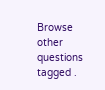Browse other questions tagged .